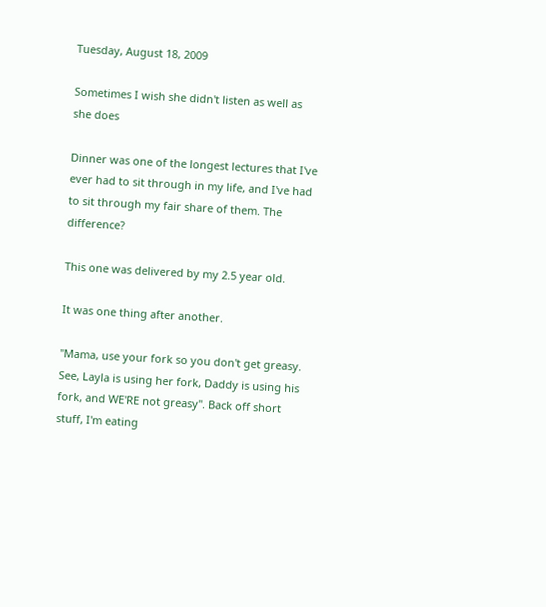Tuesday, August 18, 2009

Sometimes I wish she didn't listen as well as she does

Dinner was one of the longest lectures that I've ever had to sit through in my life, and I've had to sit through my fair share of them. The difference?

This one was delivered by my 2.5 year old.

It was one thing after another.

"Mama, use your fork so you don't get greasy. See, Layla is using her fork, Daddy is using his fork, and WE'RE not greasy". Back off short stuff, I'm eating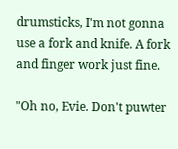drumsticks, I'm not gonna use a fork and knife. A fork and finger work just fine.

"Oh no, Evie. Don't puwter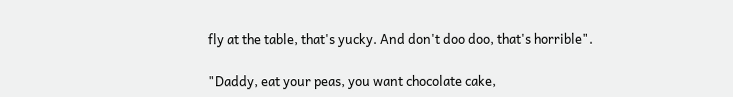fly at the table, that's yucky. And don't doo doo, that's horrible".

"Daddy, eat your peas, you want chocolate cake,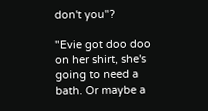don't you"?

"Evie got doo doo on her shirt, she's going to need a bath. Or maybe a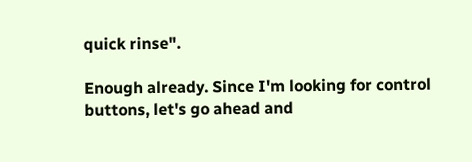quick rinse".

Enough already. Since I'm looking for control buttons, let's go ahead and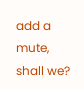add a mute, shall we?